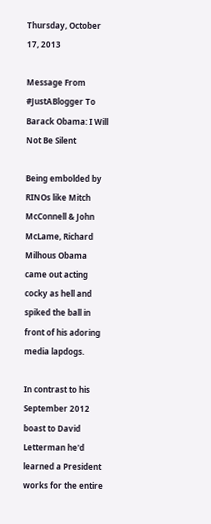Thursday, October 17, 2013

Message From #JustABlogger To Barack Obama: I Will Not Be Silent

Being embolded by RINOs like Mitch McConnell & John McLame, Richard Milhous Obama came out acting cocky as hell and spiked the ball in front of his adoring media lapdogs.

In contrast to his September 2012 boast to David Letterman he'd learned a President works for the entire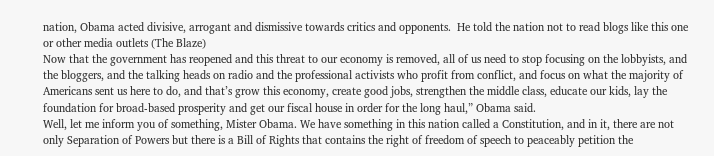nation, Obama acted divisive, arrogant and dismissive towards critics and opponents.  He told the nation not to read blogs like this one or other media outlets (The Blaze)
Now that the government has reopened and this threat to our economy is removed, all of us need to stop focusing on the lobbyists, and the bloggers, and the talking heads on radio and the professional activists who profit from conflict, and focus on what the majority of Americans sent us here to do, and that’s grow this economy, create good jobs, strengthen the middle class, educate our kids, lay the foundation for broad-based prosperity and get our fiscal house in order for the long haul,” Obama said.
Well, let me inform you of something, Mister Obama. We have something in this nation called a Constitution, and in it, there are not only Separation of Powers but there is a Bill of Rights that contains the right of freedom of speech to peaceably petition the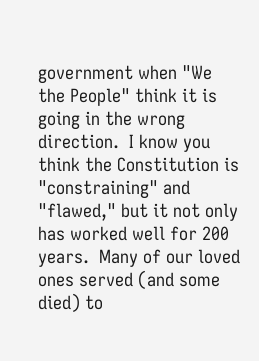government when "We the People" think it is going in the wrong direction.  I know you think the Constitution is "constraining" and "flawed," but it not only has worked well for 200 years.  Many of our loved ones served (and some died) to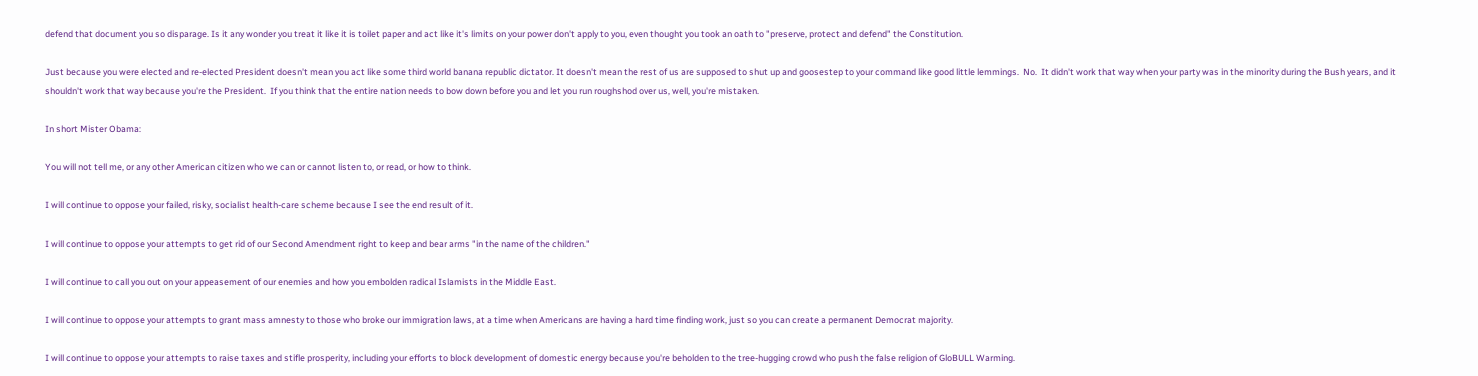defend that document you so disparage. Is it any wonder you treat it like it is toilet paper and act like it's limits on your power don't apply to you, even thought you took an oath to "preserve, protect and defend" the Constitution.

Just because you were elected and re-elected President doesn't mean you act like some third world banana republic dictator. It doesn't mean the rest of us are supposed to shut up and goosestep to your command like good little lemmings.  No.  It didn't work that way when your party was in the minority during the Bush years, and it shouldn't work that way because you're the President.  If you think that the entire nation needs to bow down before you and let you run roughshod over us, well, you're mistaken.

In short Mister Obama:

You will not tell me, or any other American citizen who we can or cannot listen to, or read, or how to think.

I will continue to oppose your failed, risky, socialist health-care scheme because I see the end result of it.

I will continue to oppose your attempts to get rid of our Second Amendment right to keep and bear arms "in the name of the children."

I will continue to call you out on your appeasement of our enemies and how you embolden radical Islamists in the Middle East.

I will continue to oppose your attempts to grant mass amnesty to those who broke our immigration laws, at a time when Americans are having a hard time finding work, just so you can create a permanent Democrat majority.

I will continue to oppose your attempts to raise taxes and stifle prosperity, including your efforts to block development of domestic energy because you're beholden to the tree-hugging crowd who push the false religion of GloBULL Warming.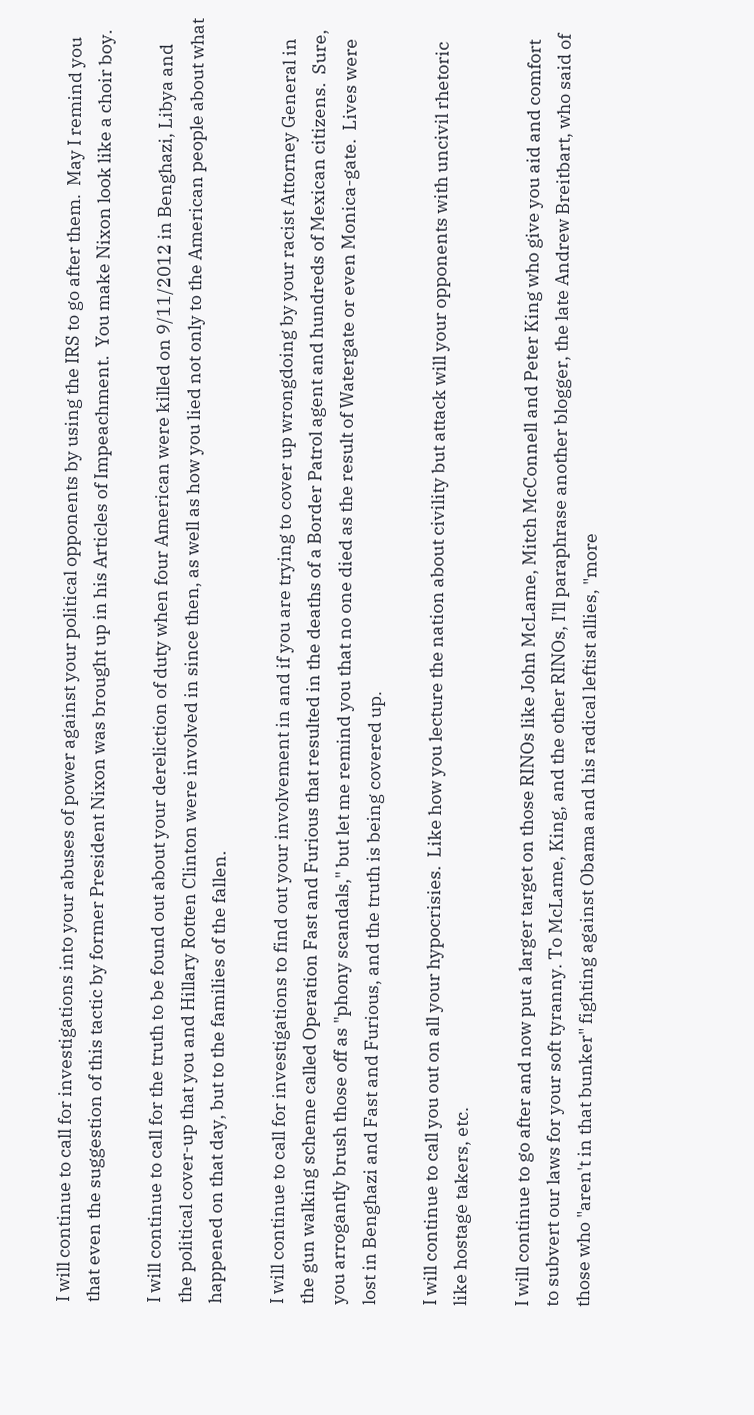I will continue to call for investigations into your abuses of power against your political opponents by using the IRS to go after them.  May I remind you that even the suggestion of this tactic by former President Nixon was brought up in his Articles of Impeachment.  You make Nixon look like a choir boy.

I will continue to call for the truth to be found out about your dereliction of duty when four American were killed on 9/11/2012 in Benghazi, Libya and the political cover-up that you and Hillary Rotten Clinton were involved in since then, as well as how you lied not only to the American people about what happened on that day, but to the families of the fallen.

I will continue to call for investigations to find out your involvement in and if you are trying to cover up wrongdoing by your racist Attorney General in the gun walking scheme called Operation Fast and Furious that resulted in the deaths of a Border Patrol agent and hundreds of Mexican citizens.  Sure, you arrogantly brush those off as "phony scandals," but let me remind you that no one died as the result of Watergate or even Monica-gate.  Lives were lost in Benghazi and Fast and Furious, and the truth is being covered up.

I will continue to call you out on all your hypocrisies.  Like how you lecture the nation about civility but attack will your opponents with uncivil rhetoric like hostage takers, etc.

I will continue to go after and now put a larger target on those RINOs like John McLame, Mitch McConnell and Peter King who give you aid and comfort to subvert our laws for your soft tyranny. To McLame, King, and the other RINOs, I'll paraphrase another blogger, the late Andrew Breitbart, who said of those who "aren't in that bunker" fighting against Obama and his radical leftist allies, "more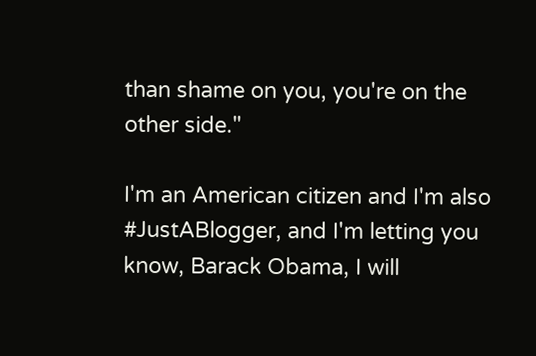than shame on you, you're on the other side."

I'm an American citizen and I'm also #JustABlogger, and I'm letting you know, Barack Obama, I will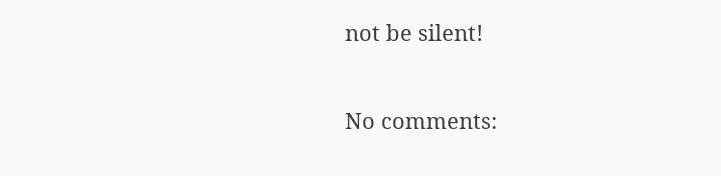not be silent!

No comments: